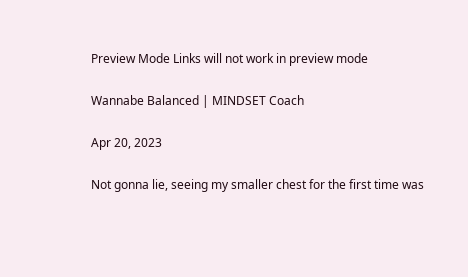Preview Mode Links will not work in preview mode

Wannabe Balanced | MINDSET Coach

Apr 20, 2023

Not gonna lie, seeing my smaller chest for the first time was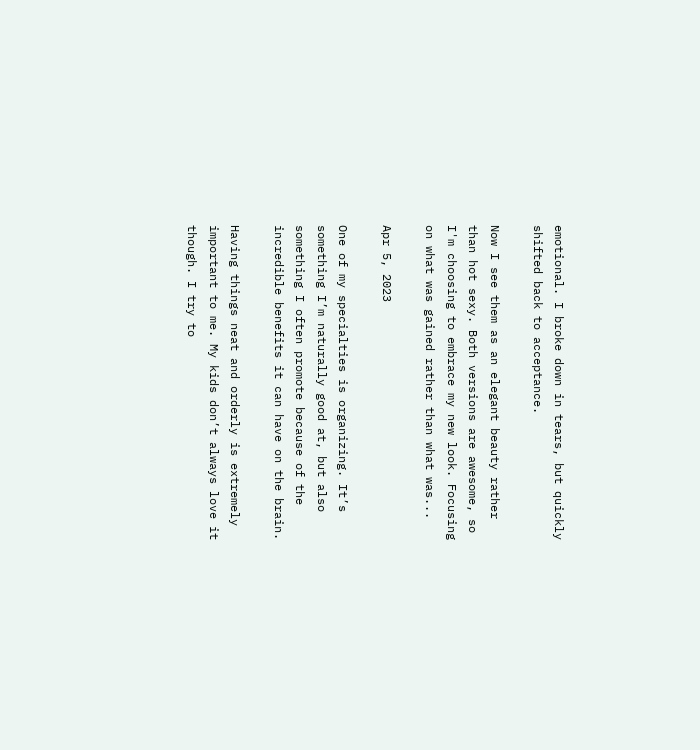emotional. I broke down in tears, but quickly shifted back to acceptance.

Now I see them as an elegant beauty rather than hot sexy. Both versions are awesome, so I'm choosing to embrace my new look. Focusing on what was gained rather than what was...

Apr 5, 2023

One of my specialties is organizing. It’s something I’m naturally good at, but also something I often promote because of the incredible benefits it can have on the brain.

Having things neat and orderly is extremely important to me. My kids don’t always love it though. I try to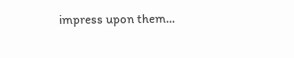impress upon them...